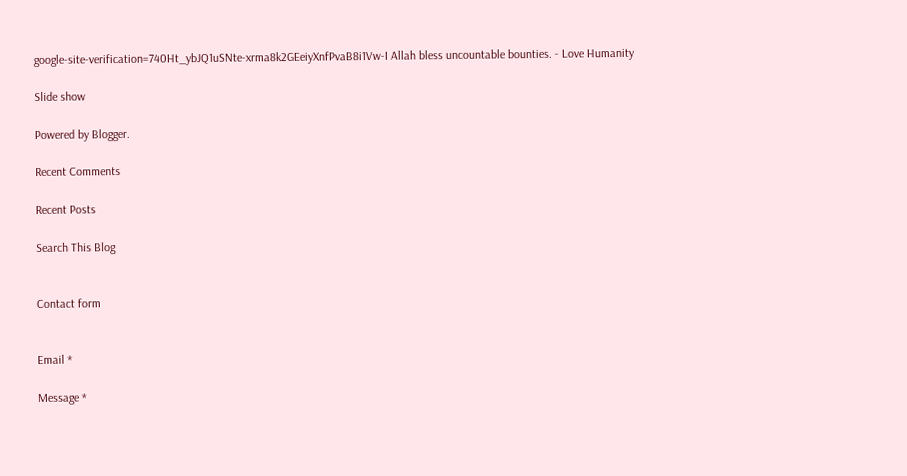google-site-verification=740Ht_ybJQ1uSNte-xrma8k2GEeiyXnfPvaB8i1Vw-I Allah bless uncountable bounties. - Love Humanity

Slide show

Powered by Blogger.

Recent Comments

Recent Posts

Search This Blog


Contact form


Email *

Message *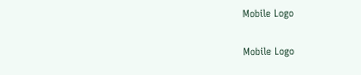Mobile Logo

Mobile Logo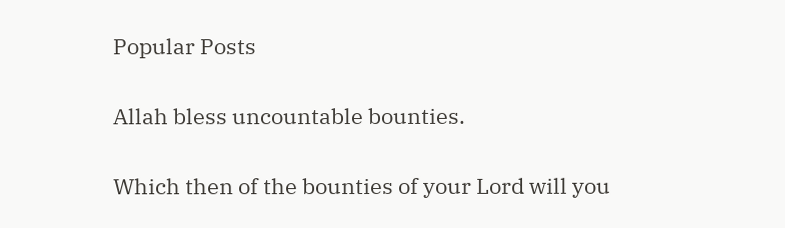Popular Posts

Allah bless uncountable bounties.

Which then of the bounties of your Lord will you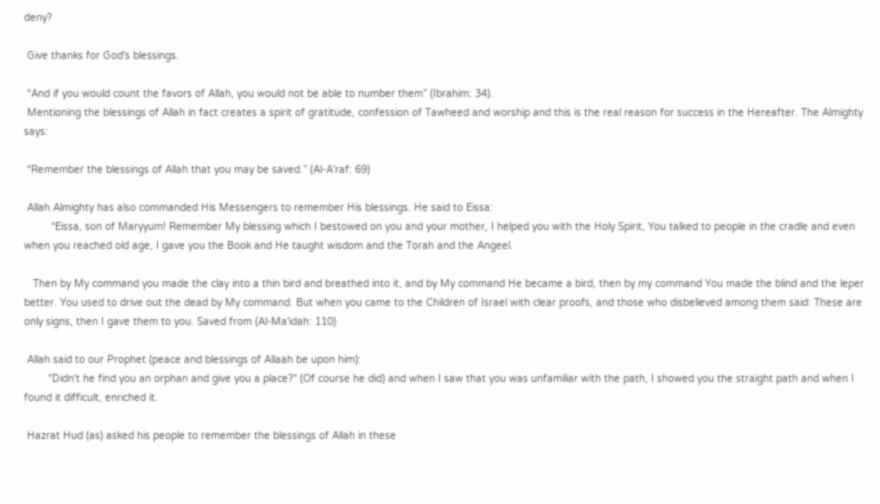deny?

 Give thanks for God's blessings.

 “And if you would count the favors of Allah, you would not be able to number them” (Ibrahim: 34).
 Mentioning the blessings of Allah in fact creates a spirit of gratitude, confession of Tawheed and worship and this is the real reason for success in the Hereafter. The Almighty says:

 “Remember the blessings of Allah that you may be saved.” (Al-A'raf: 69)

 Allah Almighty has also commanded His Messengers to remember His blessings. He said to Eissa:
         “Eissa, son of Maryyum! Remember My blessing which I bestowed on you and your mother, I helped you with the Holy Spirit, You talked to people in the cradle and even when you reached old age, I gave you the Book and He taught wisdom and the Torah and the Angeel.

   Then by My command you made the clay into a thin bird and breathed into it, and by My command He became a bird, then by my command You made the blind and the leper better. You used to drive out the dead by My command. But when you came to the Children of Israel with clear proofs, and those who disbelieved among them said: These are only signs, then I gave them to you. Saved from (Al-Ma'idah: 110)

 Allah said to our Prophet (peace and blessings of Allaah be upon him):
        "Didn't he find you an orphan and give you a place?" (Of course he did) and when I saw that you was unfamiliar with the path, I showed you the straight path and when I found it difficult, enriched it.

 Hazrat Hud (as) asked his people to remember the blessings of Allah in these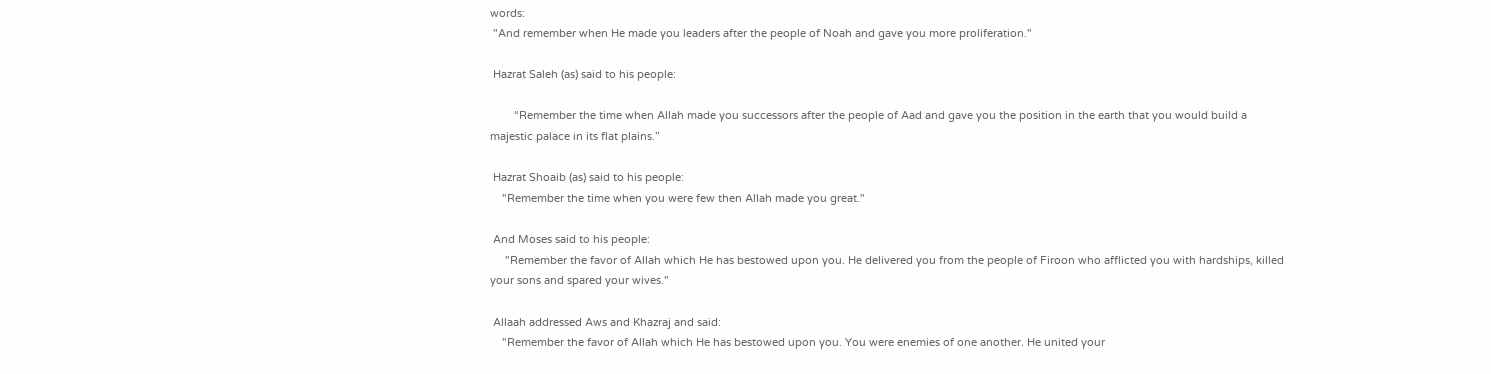words:
 "And remember when He made you leaders after the people of Noah and gave you more proliferation."

 Hazrat Saleh (as) said to his people:

        “Remember the time when Allah made you successors after the people of Aad and gave you the position in the earth that you would build a majestic palace in its flat plains.”

 Hazrat Shoaib (as) said to his people:
    "Remember the time when you were few then Allah made you great."

 And Moses said to his people:
     "Remember the favor of Allah which He has bestowed upon you. He delivered you from the people of Firoon who afflicted you with hardships, killed your sons and spared your wives."

 Allaah addressed Aws and Khazraj and said:
    "Remember the favor of Allah which He has bestowed upon you. You were enemies of one another. He united your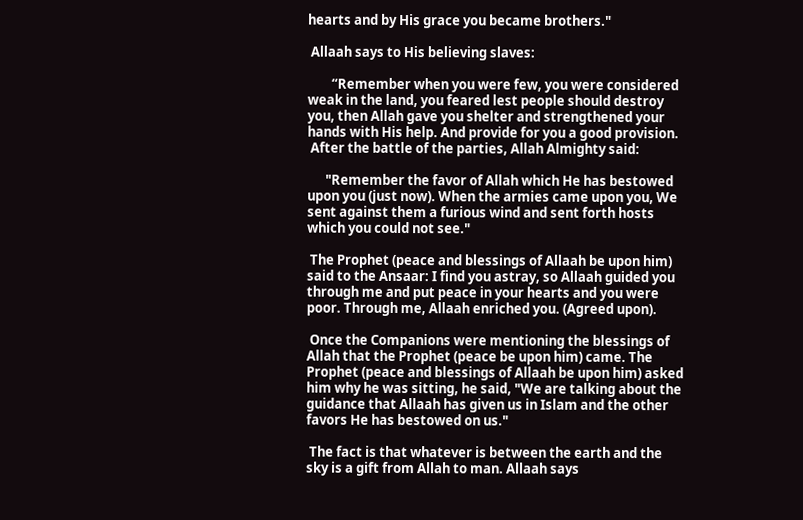hearts and by His grace you became brothers."

 Allaah says to His believing slaves:

        “Remember when you were few, you were considered weak in the land, you feared lest people should destroy you, then Allah gave you shelter and strengthened your hands with His help. And provide for you a good provision.
 After the battle of the parties, Allah Almighty said:

      "Remember the favor of Allah which He has bestowed upon you (just now). When the armies came upon you, We sent against them a furious wind and sent forth hosts which you could not see."

 The Prophet (peace and blessings of Allaah be upon him) said to the Ansaar: I find you astray, so Allaah guided you through me and put peace in your hearts and you were poor. Through me, Allaah enriched you. (Agreed upon).

 Once the Companions were mentioning the blessings of Allah that the Prophet (peace be upon him) came. The Prophet (peace and blessings of Allaah be upon him) asked him why he was sitting, he said, "We are talking about the guidance that Allaah has given us in Islam and the other favors He has bestowed on us."

 The fact is that whatever is between the earth and the sky is a gift from Allah to man. Allaah says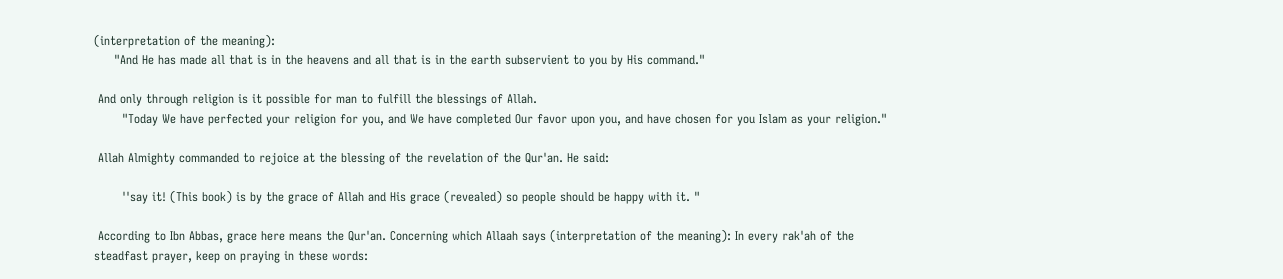(interpretation of the meaning):
     "And He has made all that is in the heavens and all that is in the earth subservient to you by His command."

 And only through religion is it possible for man to fulfill the blessings of Allah.
       "Today We have perfected your religion for you, and We have completed Our favor upon you, and have chosen for you Islam as your religion."

 Allah Almighty commanded to rejoice at the blessing of the revelation of the Qur'an. He said:

       ''say it! (This book) is by the grace of Allah and His grace (revealed) so people should be happy with it. "

 According to Ibn Abbas, grace here means the Qur'an. Concerning which Allaah says (interpretation of the meaning): In every rak'ah of the steadfast prayer, keep on praying in these words: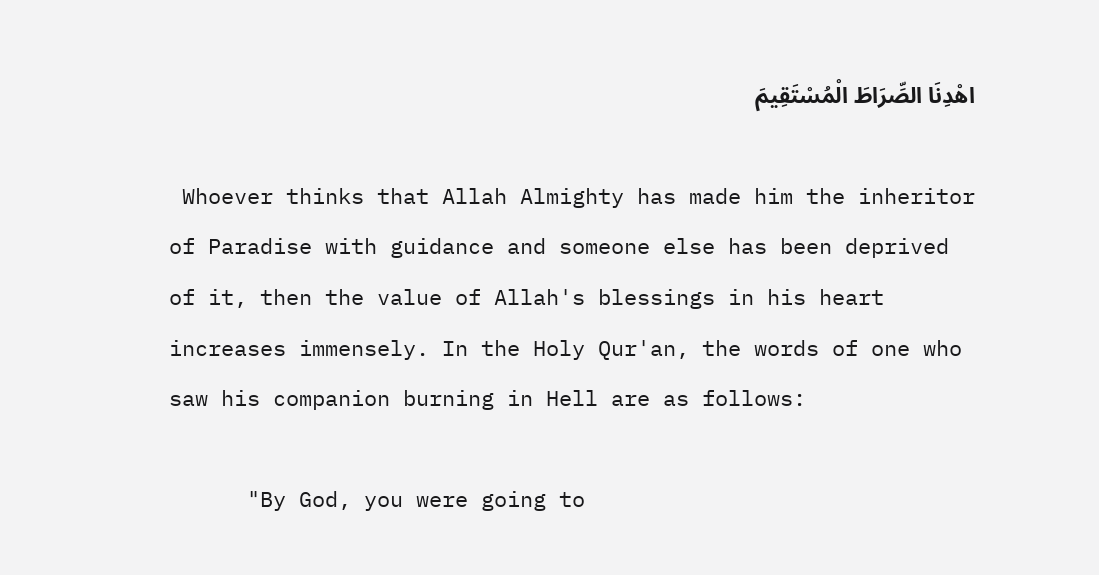اهْدِنَا الصِّرَاطَ الْمُسْتَقِيمَ

 Whoever thinks that Allah Almighty has made him the inheritor of Paradise with guidance and someone else has been deprived of it, then the value of Allah's blessings in his heart increases immensely. In the Holy Qur'an, the words of one who saw his companion burning in Hell are as follows:

      "By God, you were going to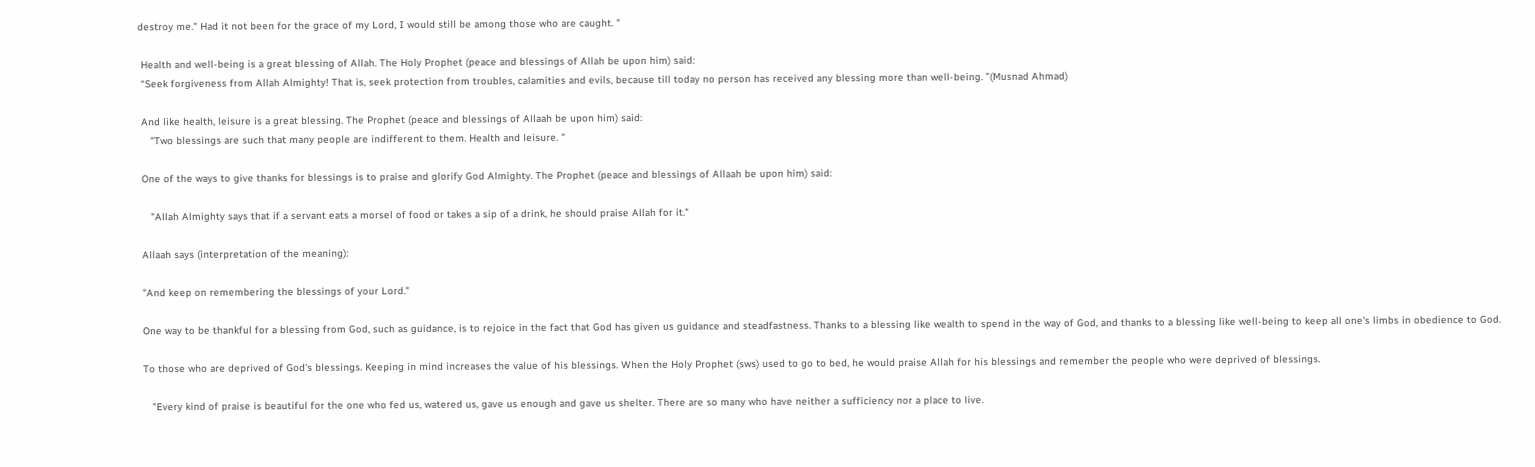destroy me." Had it not been for the grace of my Lord, I would still be among those who are caught. "

 Health and well-being is a great blessing of Allah. The Holy Prophet (peace and blessings of Allah be upon him) said:
 “Seek forgiveness from Allah Almighty! That is, seek protection from troubles, calamities and evils, because till today no person has received any blessing more than well-being. ”(Musnad Ahmad)

 And like health, leisure is a great blessing. The Prophet (peace and blessings of Allaah be upon him) said:
    "Two blessings are such that many people are indifferent to them. Health and leisure. "

 One of the ways to give thanks for blessings is to praise and glorify God Almighty. The Prophet (peace and blessings of Allaah be upon him) said:

    "Allah Almighty says that if a servant eats a morsel of food or takes a sip of a drink, he should praise Allah for it."

 Allaah says (interpretation of the meaning):

 "And keep on remembering the blessings of your Lord."

 One way to be thankful for a blessing from God, such as guidance, is to rejoice in the fact that God has given us guidance and steadfastness. Thanks to a blessing like wealth to spend in the way of God, and thanks to a blessing like well-being to keep all one's limbs in obedience to God.

 To those who are deprived of God's blessings. Keeping in mind increases the value of his blessings. When the Holy Prophet (sws) used to go to bed, he would praise Allah for his blessings and remember the people who were deprived of blessings.

    "Every kind of praise is beautiful for the one who fed us, watered us, gave us enough and gave us shelter. There are so many who have neither a sufficiency nor a place to live.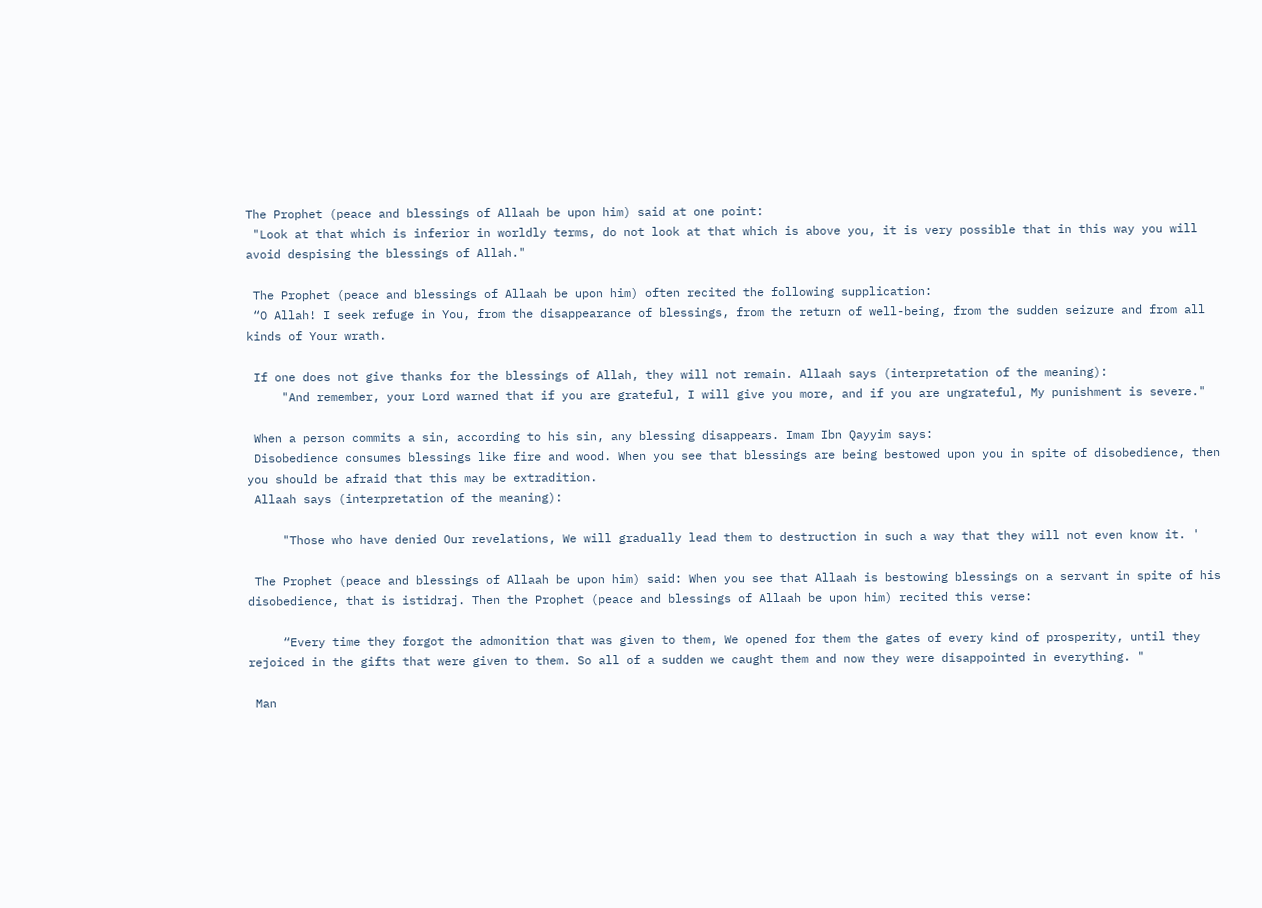The Prophet (peace and blessings of Allaah be upon him) said at one point:
 "Look at that which is inferior in worldly terms, do not look at that which is above you, it is very possible that in this way you will avoid despising the blessings of Allah."

 The Prophet (peace and blessings of Allaah be upon him) often recited the following supplication:
 “O Allah! I seek refuge in You, from the disappearance of blessings, from the return of well-being, from the sudden seizure and from all kinds of Your wrath.

 If one does not give thanks for the blessings of Allah, they will not remain. Allaah says (interpretation of the meaning):
     "And remember, your Lord warned that if you are grateful, I will give you more, and if you are ungrateful, My punishment is severe."

 When a person commits a sin, according to his sin, any blessing disappears. Imam Ibn Qayyim says:
 Disobedience consumes blessings like fire and wood. When you see that blessings are being bestowed upon you in spite of disobedience, then you should be afraid that this may be extradition.
 Allaah says (interpretation of the meaning):

     "Those who have denied Our revelations, We will gradually lead them to destruction in such a way that they will not even know it. '

 The Prophet (peace and blessings of Allaah be upon him) said: When you see that Allaah is bestowing blessings on a servant in spite of his disobedience, that is istidraj. Then the Prophet (peace and blessings of Allaah be upon him) recited this verse:

     “Every time they forgot the admonition that was given to them, We opened for them the gates of every kind of prosperity, until they rejoiced in the gifts that were given to them. So all of a sudden we caught them and now they were disappointed in everything. "

 Man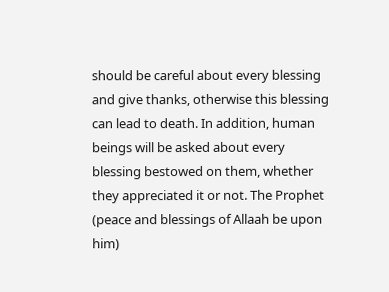should be careful about every blessing and give thanks, otherwise this blessing can lead to death. In addition, human beings will be asked about every blessing bestowed on them, whether they appreciated it or not. The Prophet (peace and blessings of Allaah be upon him)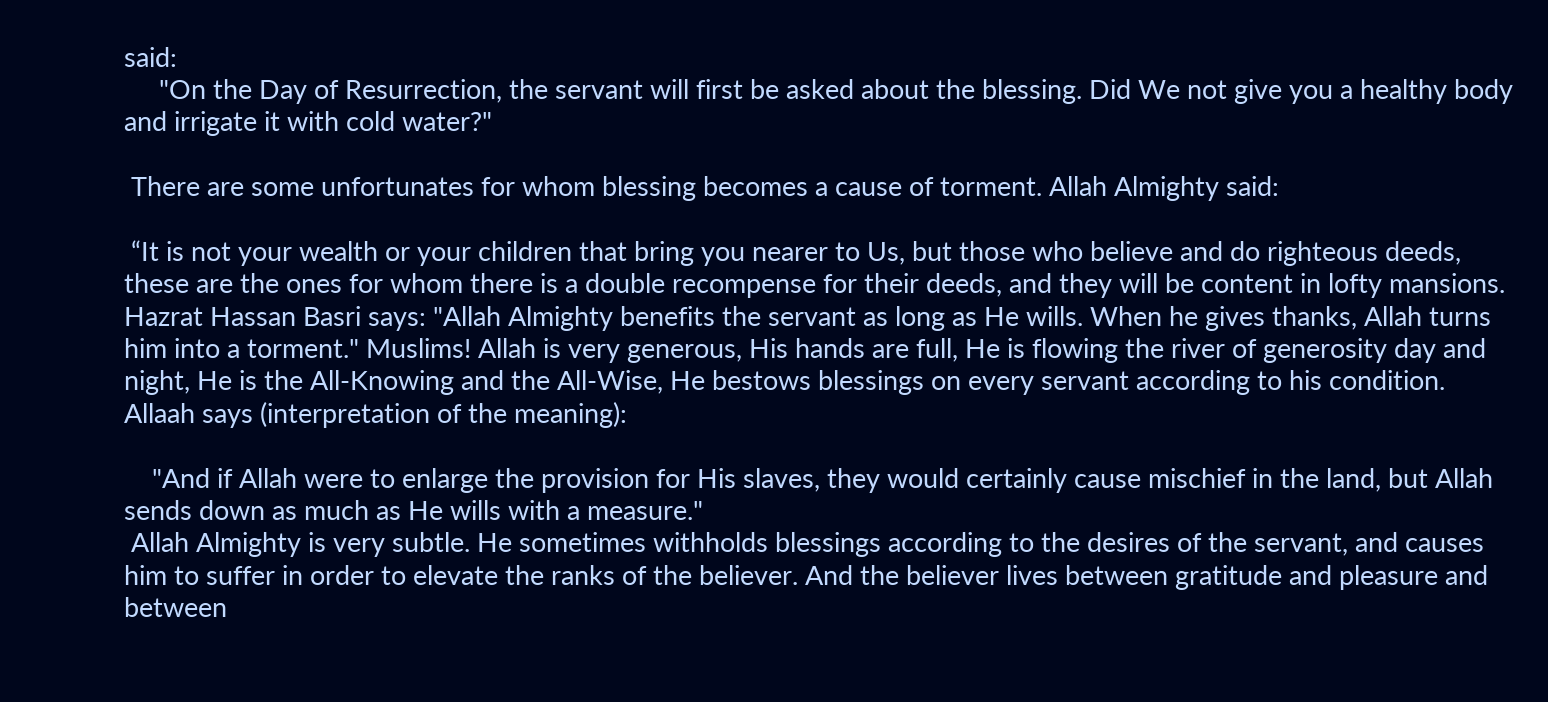said:
     "On the Day of Resurrection, the servant will first be asked about the blessing. Did We not give you a healthy body and irrigate it with cold water?"

 There are some unfortunates for whom blessing becomes a cause of torment. Allah Almighty said:

 “It is not your wealth or your children that bring you nearer to Us, but those who believe and do righteous deeds, these are the ones for whom there is a double recompense for their deeds, and they will be content in lofty mansions.
Hazrat Hassan Basri says: "Allah Almighty benefits the servant as long as He wills. When he gives thanks, Allah turns him into a torment." Muslims! Allah is very generous, His hands are full, He is flowing the river of generosity day and night, He is the All-Knowing and the All-Wise, He bestows blessings on every servant according to his condition. Allaah says (interpretation of the meaning):

    "And if Allah were to enlarge the provision for His slaves, they would certainly cause mischief in the land, but Allah sends down as much as He wills with a measure."
 Allah Almighty is very subtle. He sometimes withholds blessings according to the desires of the servant, and causes him to suffer in order to elevate the ranks of the believer. And the believer lives between gratitude and pleasure and between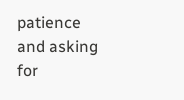patience and asking for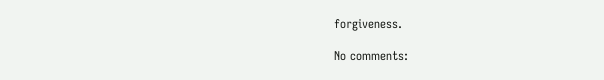forgiveness.

No comments: